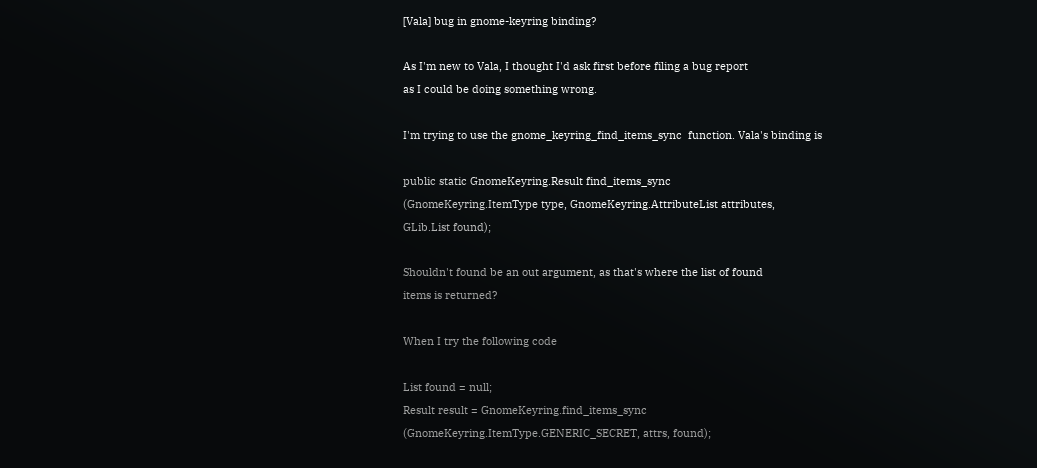[Vala] bug in gnome-keyring binding?

As I'm new to Vala, I thought I'd ask first before filing a bug report
as I could be doing something wrong.

I'm trying to use the gnome_keyring_find_items_sync  function. Vala's binding is

public static GnomeKeyring.Result find_items_sync
(GnomeKeyring.ItemType type, GnomeKeyring.AttributeList attributes,
GLib.List found);

Shouldn't found be an out argument, as that's where the list of found
items is returned?

When I try the following code

List found = null;
Result result = GnomeKeyring.find_items_sync
(GnomeKeyring.ItemType.GENERIC_SECRET, attrs, found);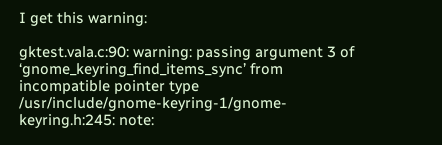I get this warning:

gktest.vala.c:90: warning: passing argument 3 of
‘gnome_keyring_find_items_sync’ from incompatible pointer type
/usr/include/gnome-keyring-1/gnome-keyring.h:245: note: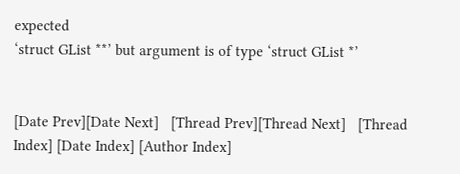expected
‘struct GList **’ but argument is of type ‘struct GList *’


[Date Prev][Date Next]   [Thread Prev][Thread Next]   [Thread Index] [Date Index] [Author Index]